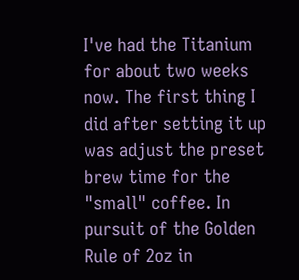I've had the Titanium for about two weeks now. The first thing I did after setting it up was adjust the preset brew time for the "small" coffee. In pursuit of the Golden Rule of 2oz in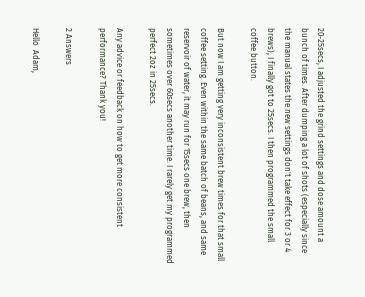20-25secs, I adjusted the grind settings and dose amount a bunch of times. After dumping a lot of shots (especially since the manual states the new settings don't take effect for 3 or 4 brews), I finally got to 25secs. I then programmed the small coffee button.

But now I am getting very inconsistent brew times for that small coffee setting. Even within the same batch of beans, and same reservoir of water, it may run for 15secs one brew, then sometimes over 60secs another time. I rarely get my programmed perfect 2oz in 25secs.

Any advice or feedback on how to get more consistent performance? Thank you!

2 Answers

Hello  Adam,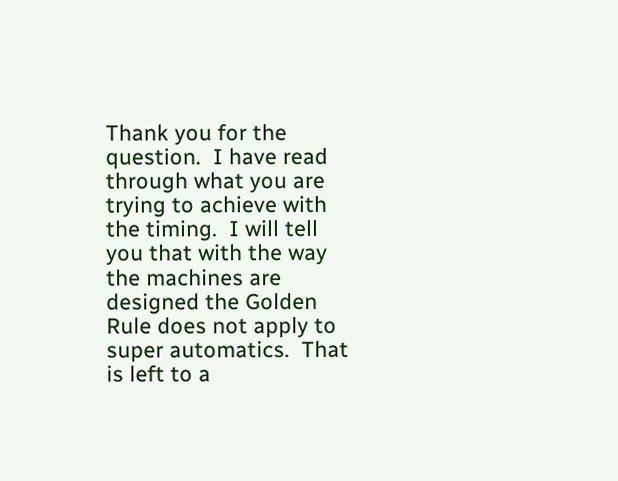Thank you for the question.  I have read through what you are trying to achieve with the timing.  I will tell you that with the way the machines are designed the Golden Rule does not apply to super automatics.  That is left to a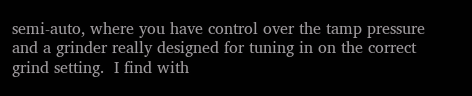semi-auto, where you have control over the tamp pressure and a grinder really designed for tuning in on the correct grind setting.  I find with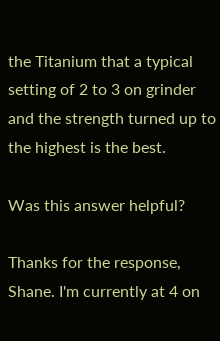the Titanium that a typical setting of 2 to 3 on grinder and the strength turned up to the highest is the best.

Was this answer helpful?

Thanks for the response, Shane. I'm currently at 4 on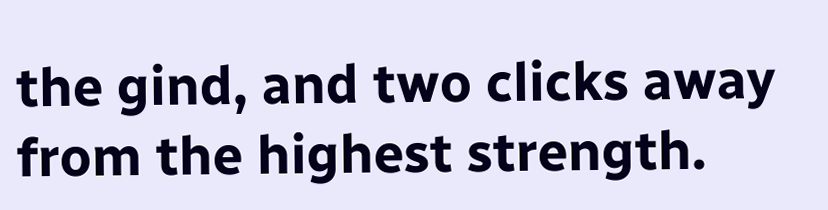the gind, and two clicks away from the highest strength.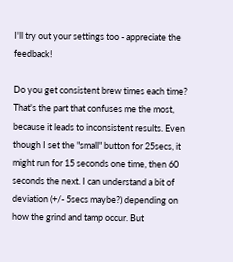I'll try out your settings too - appreciate the feedback!

Do you get consistent brew times each time? That's the part that confuses me the most, because it leads to inconsistent results. Even though I set the "small" button for 25secs, it might run for 15 seconds one time, then 60 seconds the next. I can understand a bit of deviation (+/- 5secs maybe?) depending on how the grind and tamp occur. But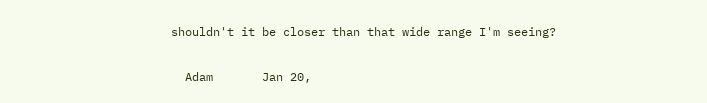shouldn't it be closer than that wide range I'm seeing?

  Adam       Jan 20,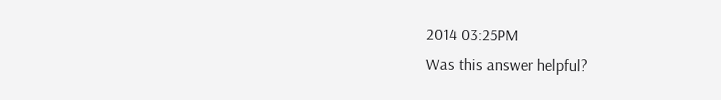2014 03:25PM
Was this answer helpful?